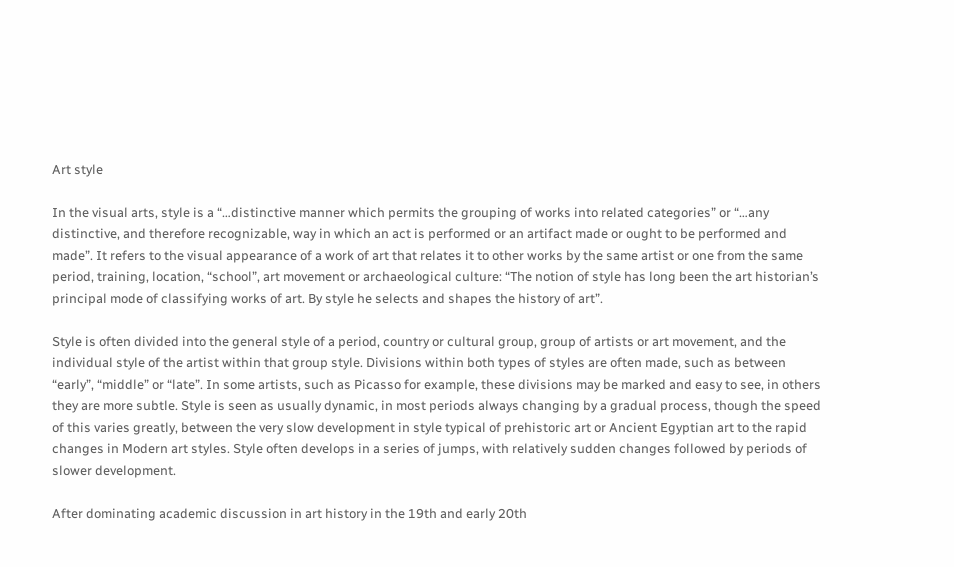Art style

In the visual arts, style is a “…distinctive manner which permits the grouping of works into related categories” or “…any distinctive, and therefore recognizable, way in which an act is performed or an artifact made or ought to be performed and made”. It refers to the visual appearance of a work of art that relates it to other works by the same artist or one from the same period, training, location, “school”, art movement or archaeological culture: “The notion of style has long been the art historian’s principal mode of classifying works of art. By style he selects and shapes the history of art”.

Style is often divided into the general style of a period, country or cultural group, group of artists or art movement, and the individual style of the artist within that group style. Divisions within both types of styles are often made, such as between “early”, “middle” or “late”. In some artists, such as Picasso for example, these divisions may be marked and easy to see, in others they are more subtle. Style is seen as usually dynamic, in most periods always changing by a gradual process, though the speed of this varies greatly, between the very slow development in style typical of prehistoric art or Ancient Egyptian art to the rapid changes in Modern art styles. Style often develops in a series of jumps, with relatively sudden changes followed by periods of slower development.

After dominating academic discussion in art history in the 19th and early 20th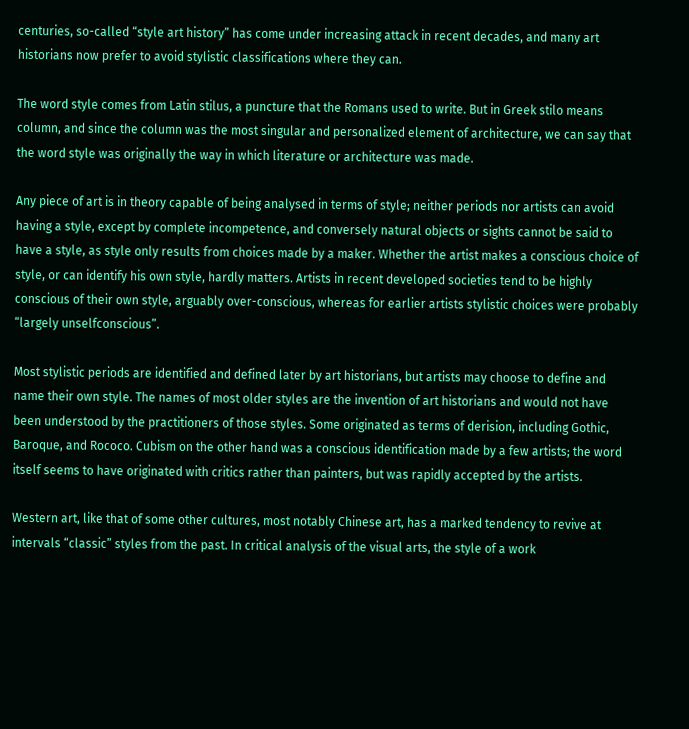centuries, so-called “style art history” has come under increasing attack in recent decades, and many art historians now prefer to avoid stylistic classifications where they can.

The word style comes from Latin stilus, a puncture that the Romans used to write. But in Greek stilo means column, and since the column was the most singular and personalized element of architecture, we can say that the word style was originally the way in which literature or architecture was made.

Any piece of art is in theory capable of being analysed in terms of style; neither periods nor artists can avoid having a style, except by complete incompetence, and conversely natural objects or sights cannot be said to have a style, as style only results from choices made by a maker. Whether the artist makes a conscious choice of style, or can identify his own style, hardly matters. Artists in recent developed societies tend to be highly conscious of their own style, arguably over-conscious, whereas for earlier artists stylistic choices were probably “largely unselfconscious”.

Most stylistic periods are identified and defined later by art historians, but artists may choose to define and name their own style. The names of most older styles are the invention of art historians and would not have been understood by the practitioners of those styles. Some originated as terms of derision, including Gothic, Baroque, and Rococo. Cubism on the other hand was a conscious identification made by a few artists; the word itself seems to have originated with critics rather than painters, but was rapidly accepted by the artists.

Western art, like that of some other cultures, most notably Chinese art, has a marked tendency to revive at intervals “classic” styles from the past. In critical analysis of the visual arts, the style of a work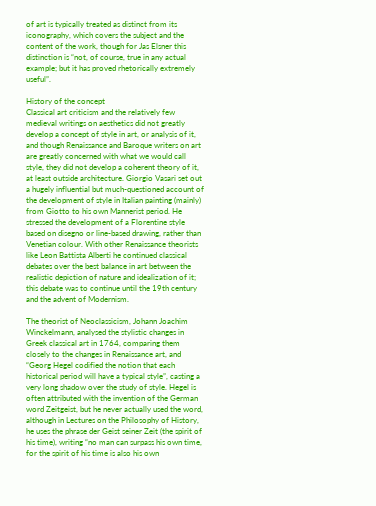of art is typically treated as distinct from its iconography, which covers the subject and the content of the work, though for Jas Elsner this distinction is “not, of course, true in any actual example; but it has proved rhetorically extremely useful”.

History of the concept
Classical art criticism and the relatively few medieval writings on aesthetics did not greatly develop a concept of style in art, or analysis of it, and though Renaissance and Baroque writers on art are greatly concerned with what we would call style, they did not develop a coherent theory of it, at least outside architecture. Giorgio Vasari set out a hugely influential but much-questioned account of the development of style in Italian painting (mainly) from Giotto to his own Mannerist period. He stressed the development of a Florentine style based on disegno or line-based drawing, rather than Venetian colour. With other Renaissance theorists like Leon Battista Alberti he continued classical debates over the best balance in art between the realistic depiction of nature and idealization of it; this debate was to continue until the 19th century and the advent of Modernism.

The theorist of Neoclassicism, Johann Joachim Winckelmann, analysed the stylistic changes in Greek classical art in 1764, comparing them closely to the changes in Renaissance art, and “Georg Hegel codified the notion that each historical period will have a typical style”, casting a very long shadow over the study of style. Hegel is often attributed with the invention of the German word Zeitgeist, but he never actually used the word, although in Lectures on the Philosophy of History, he uses the phrase der Geist seiner Zeit (the spirit of his time), writing “no man can surpass his own time, for the spirit of his time is also his own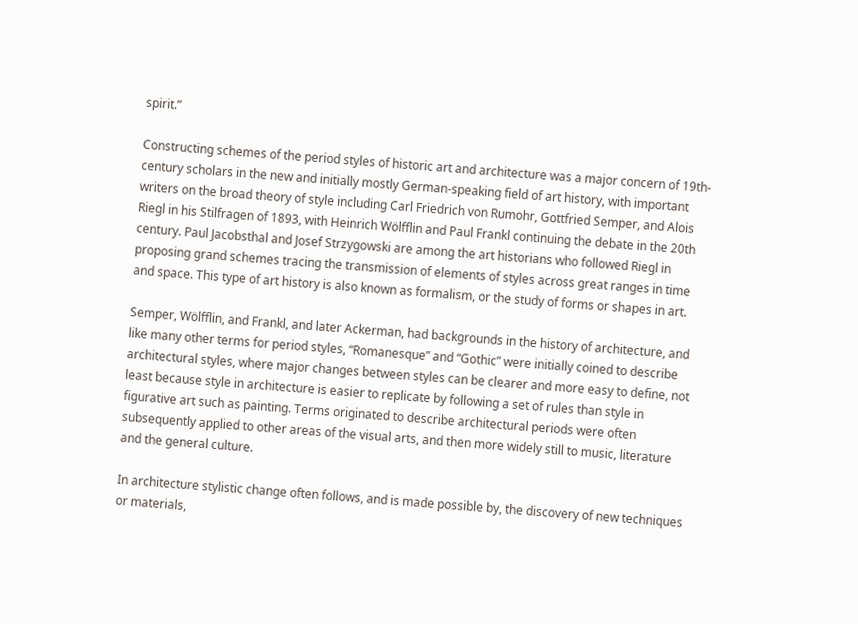spirit.”

Constructing schemes of the period styles of historic art and architecture was a major concern of 19th-century scholars in the new and initially mostly German-speaking field of art history, with important writers on the broad theory of style including Carl Friedrich von Rumohr, Gottfried Semper, and Alois Riegl in his Stilfragen of 1893, with Heinrich Wölfflin and Paul Frankl continuing the debate in the 20th century. Paul Jacobsthal and Josef Strzygowski are among the art historians who followed Riegl in proposing grand schemes tracing the transmission of elements of styles across great ranges in time and space. This type of art history is also known as formalism, or the study of forms or shapes in art.

Semper, Wölfflin, and Frankl, and later Ackerman, had backgrounds in the history of architecture, and like many other terms for period styles, “Romanesque” and “Gothic” were initially coined to describe architectural styles, where major changes between styles can be clearer and more easy to define, not least because style in architecture is easier to replicate by following a set of rules than style in figurative art such as painting. Terms originated to describe architectural periods were often subsequently applied to other areas of the visual arts, and then more widely still to music, literature and the general culture.

In architecture stylistic change often follows, and is made possible by, the discovery of new techniques or materials,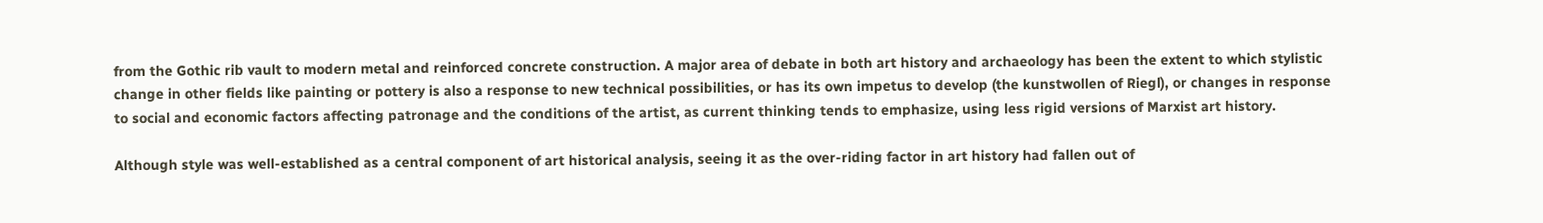from the Gothic rib vault to modern metal and reinforced concrete construction. A major area of debate in both art history and archaeology has been the extent to which stylistic change in other fields like painting or pottery is also a response to new technical possibilities, or has its own impetus to develop (the kunstwollen of Riegl), or changes in response to social and economic factors affecting patronage and the conditions of the artist, as current thinking tends to emphasize, using less rigid versions of Marxist art history.

Although style was well-established as a central component of art historical analysis, seeing it as the over-riding factor in art history had fallen out of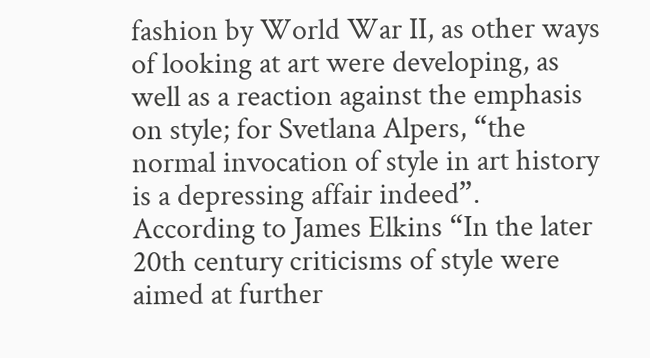fashion by World War II, as other ways of looking at art were developing, as well as a reaction against the emphasis on style; for Svetlana Alpers, “the normal invocation of style in art history is a depressing affair indeed”. According to James Elkins “In the later 20th century criticisms of style were aimed at further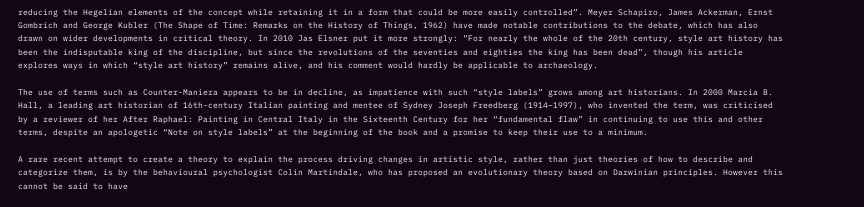reducing the Hegelian elements of the concept while retaining it in a form that could be more easily controlled”. Meyer Schapiro, James Ackerman, Ernst Gombrich and George Kubler (The Shape of Time: Remarks on the History of Things, 1962) have made notable contributions to the debate, which has also drawn on wider developments in critical theory. In 2010 Jas Elsner put it more strongly: “For nearly the whole of the 20th century, style art history has been the indisputable king of the discipline, but since the revolutions of the seventies and eighties the king has been dead”, though his article explores ways in which “style art history” remains alive, and his comment would hardly be applicable to archaeology.

The use of terms such as Counter-Maniera appears to be in decline, as impatience with such “style labels” grows among art historians. In 2000 Marcia B. Hall, a leading art historian of 16th-century Italian painting and mentee of Sydney Joseph Freedberg (1914–1997), who invented the term, was criticised by a reviewer of her After Raphael: Painting in Central Italy in the Sixteenth Century for her “fundamental flaw” in continuing to use this and other terms, despite an apologetic “Note on style labels” at the beginning of the book and a promise to keep their use to a minimum.

A rare recent attempt to create a theory to explain the process driving changes in artistic style, rather than just theories of how to describe and categorize them, is by the behavioural psychologist Colin Martindale, who has proposed an evolutionary theory based on Darwinian principles. However this cannot be said to have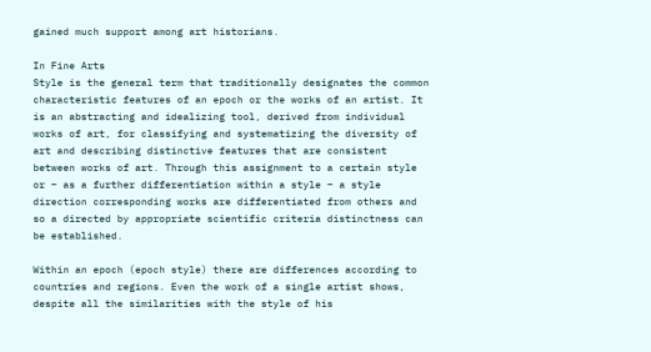gained much support among art historians.

In Fine Arts
Style is the general term that traditionally designates the common characteristic features of an epoch or the works of an artist. It is an abstracting and idealizing tool, derived from individual works of art, for classifying and systematizing the diversity of art and describing distinctive features that are consistent between works of art. Through this assignment to a certain style or – as a further differentiation within a style – a style direction corresponding works are differentiated from others and so a directed by appropriate scientific criteria distinctness can be established.

Within an epoch (epoch style) there are differences according to countries and regions. Even the work of a single artist shows, despite all the similarities with the style of his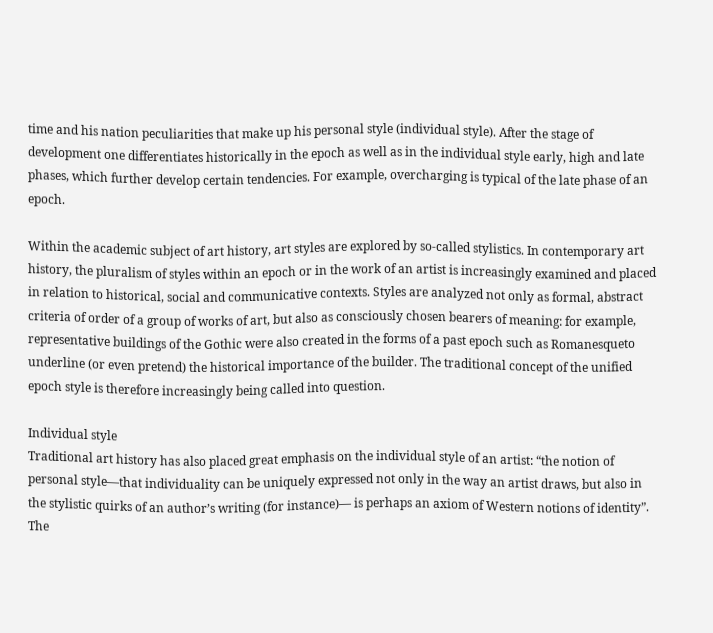time and his nation peculiarities that make up his personal style (individual style). After the stage of development one differentiates historically in the epoch as well as in the individual style early, high and late phases, which further develop certain tendencies. For example, overcharging is typical of the late phase of an epoch.

Within the academic subject of art history, art styles are explored by so-called stylistics. In contemporary art history, the pluralism of styles within an epoch or in the work of an artist is increasingly examined and placed in relation to historical, social and communicative contexts. Styles are analyzed not only as formal, abstract criteria of order of a group of works of art, but also as consciously chosen bearers of meaning: for example, representative buildings of the Gothic were also created in the forms of a past epoch such as Romanesqueto underline (or even pretend) the historical importance of the builder. The traditional concept of the unified epoch style is therefore increasingly being called into question.

Individual style
Traditional art history has also placed great emphasis on the individual style of an artist: “the notion of personal style—that individuality can be uniquely expressed not only in the way an artist draws, but also in the stylistic quirks of an author’s writing (for instance)— is perhaps an axiom of Western notions of identity”. The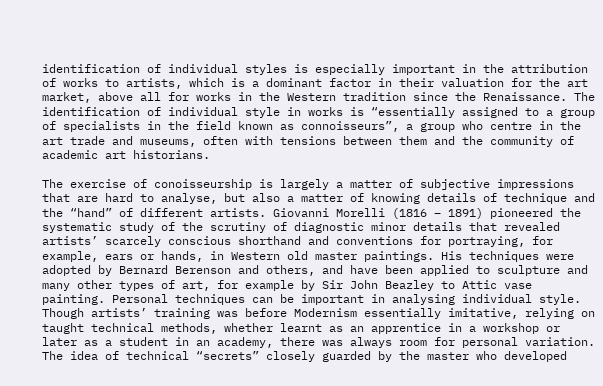identification of individual styles is especially important in the attribution of works to artists, which is a dominant factor in their valuation for the art market, above all for works in the Western tradition since the Renaissance. The identification of individual style in works is “essentially assigned to a group of specialists in the field known as connoisseurs”, a group who centre in the art trade and museums, often with tensions between them and the community of academic art historians.

The exercise of conoisseurship is largely a matter of subjective impressions that are hard to analyse, but also a matter of knowing details of technique and the “hand” of different artists. Giovanni Morelli (1816 – 1891) pioneered the systematic study of the scrutiny of diagnostic minor details that revealed artists’ scarcely conscious shorthand and conventions for portraying, for example, ears or hands, in Western old master paintings. His techniques were adopted by Bernard Berenson and others, and have been applied to sculpture and many other types of art, for example by Sir John Beazley to Attic vase painting. Personal techniques can be important in analysing individual style. Though artists’ training was before Modernism essentially imitative, relying on taught technical methods, whether learnt as an apprentice in a workshop or later as a student in an academy, there was always room for personal variation. The idea of technical “secrets” closely guarded by the master who developed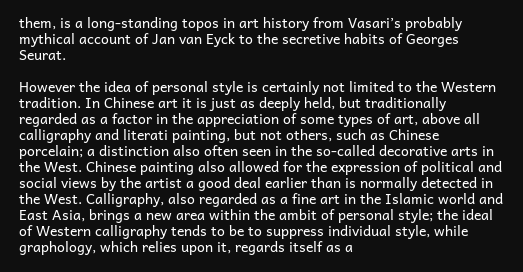them, is a long-standing topos in art history from Vasari’s probably mythical account of Jan van Eyck to the secretive habits of Georges Seurat.

However the idea of personal style is certainly not limited to the Western tradition. In Chinese art it is just as deeply held, but traditionally regarded as a factor in the appreciation of some types of art, above all calligraphy and literati painting, but not others, such as Chinese porcelain; a distinction also often seen in the so-called decorative arts in the West. Chinese painting also allowed for the expression of political and social views by the artist a good deal earlier than is normally detected in the West. Calligraphy, also regarded as a fine art in the Islamic world and East Asia, brings a new area within the ambit of personal style; the ideal of Western calligraphy tends to be to suppress individual style, while graphology, which relies upon it, regards itself as a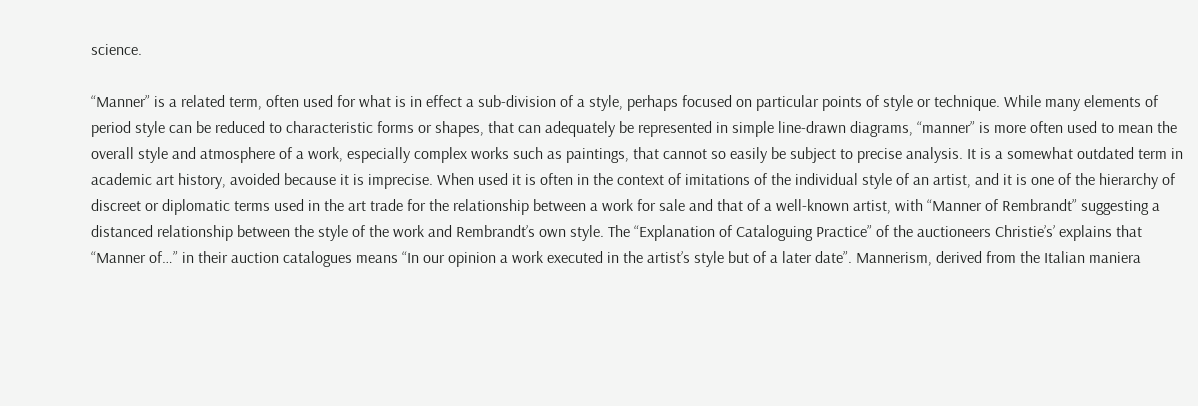science.

“Manner” is a related term, often used for what is in effect a sub-division of a style, perhaps focused on particular points of style or technique. While many elements of period style can be reduced to characteristic forms or shapes, that can adequately be represented in simple line-drawn diagrams, “manner” is more often used to mean the overall style and atmosphere of a work, especially complex works such as paintings, that cannot so easily be subject to precise analysis. It is a somewhat outdated term in academic art history, avoided because it is imprecise. When used it is often in the context of imitations of the individual style of an artist, and it is one of the hierarchy of discreet or diplomatic terms used in the art trade for the relationship between a work for sale and that of a well-known artist, with “Manner of Rembrandt” suggesting a distanced relationship between the style of the work and Rembrandt’s own style. The “Explanation of Cataloguing Practice” of the auctioneers Christie’s’ explains that “Manner of…” in their auction catalogues means “In our opinion a work executed in the artist’s style but of a later date”. Mannerism, derived from the Italian maniera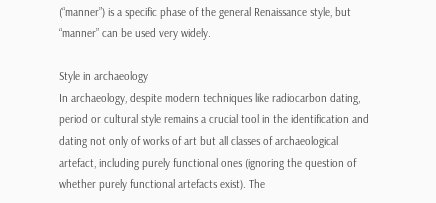(“manner”) is a specific phase of the general Renaissance style, but “manner” can be used very widely.

Style in archaeology
In archaeology, despite modern techniques like radiocarbon dating, period or cultural style remains a crucial tool in the identification and dating not only of works of art but all classes of archaeological artefact, including purely functional ones (ignoring the question of whether purely functional artefacts exist). The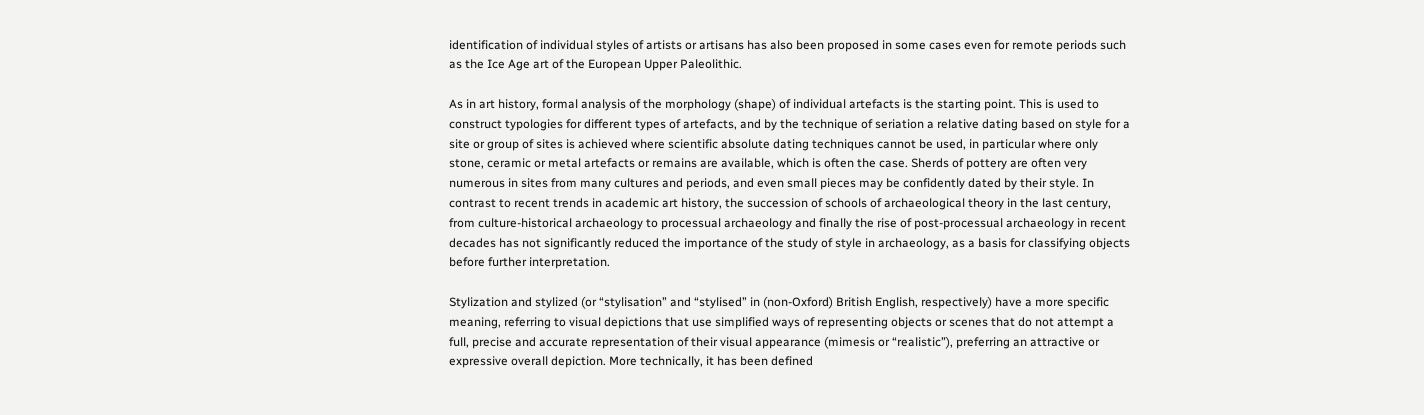identification of individual styles of artists or artisans has also been proposed in some cases even for remote periods such as the Ice Age art of the European Upper Paleolithic.

As in art history, formal analysis of the morphology (shape) of individual artefacts is the starting point. This is used to construct typologies for different types of artefacts, and by the technique of seriation a relative dating based on style for a site or group of sites is achieved where scientific absolute dating techniques cannot be used, in particular where only stone, ceramic or metal artefacts or remains are available, which is often the case. Sherds of pottery are often very numerous in sites from many cultures and periods, and even small pieces may be confidently dated by their style. In contrast to recent trends in academic art history, the succession of schools of archaeological theory in the last century, from culture-historical archaeology to processual archaeology and finally the rise of post-processual archaeology in recent decades has not significantly reduced the importance of the study of style in archaeology, as a basis for classifying objects before further interpretation.

Stylization and stylized (or “stylisation” and “stylised” in (non-Oxford) British English, respectively) have a more specific meaning, referring to visual depictions that use simplified ways of representing objects or scenes that do not attempt a full, precise and accurate representation of their visual appearance (mimesis or “realistic”), preferring an attractive or expressive overall depiction. More technically, it has been defined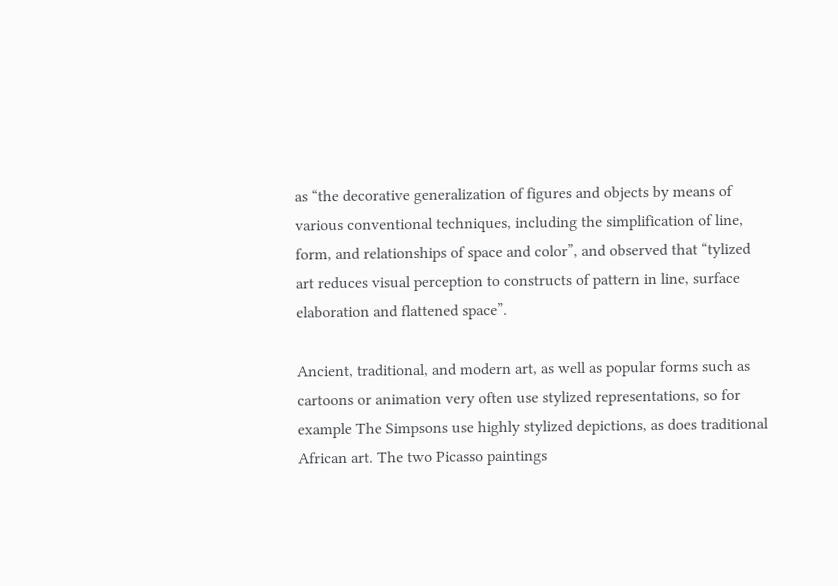as “the decorative generalization of figures and objects by means of various conventional techniques, including the simplification of line, form, and relationships of space and color”, and observed that “tylized art reduces visual perception to constructs of pattern in line, surface elaboration and flattened space”.

Ancient, traditional, and modern art, as well as popular forms such as cartoons or animation very often use stylized representations, so for example The Simpsons use highly stylized depictions, as does traditional African art. The two Picasso paintings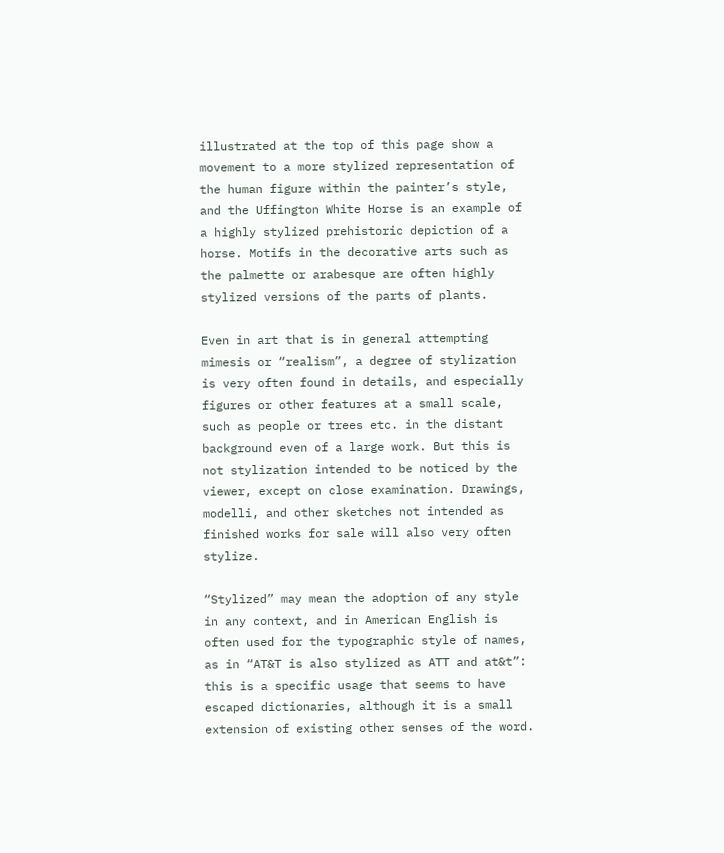illustrated at the top of this page show a movement to a more stylized representation of the human figure within the painter’s style, and the Uffington White Horse is an example of a highly stylized prehistoric depiction of a horse. Motifs in the decorative arts such as the palmette or arabesque are often highly stylized versions of the parts of plants.

Even in art that is in general attempting mimesis or “realism”, a degree of stylization is very often found in details, and especially figures or other features at a small scale, such as people or trees etc. in the distant background even of a large work. But this is not stylization intended to be noticed by the viewer, except on close examination. Drawings, modelli, and other sketches not intended as finished works for sale will also very often stylize.

“Stylized” may mean the adoption of any style in any context, and in American English is often used for the typographic style of names, as in “AT&T is also stylized as ATT and at&t”: this is a specific usage that seems to have escaped dictionaries, although it is a small extension of existing other senses of the word.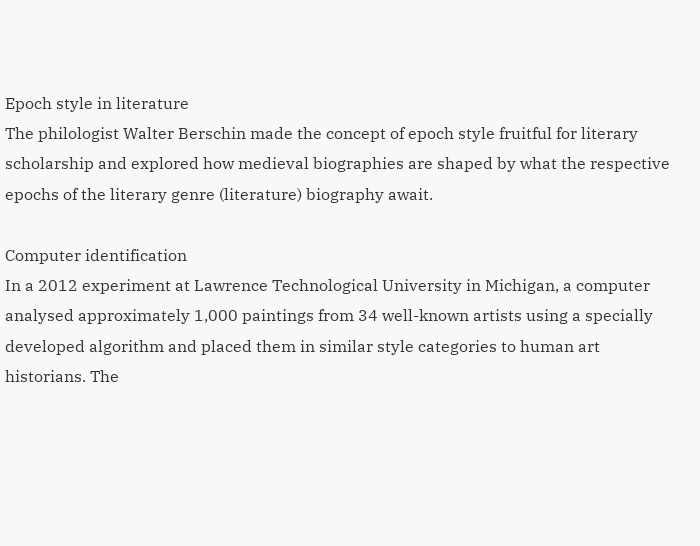Epoch style in literature
The philologist Walter Berschin made the concept of epoch style fruitful for literary scholarship and explored how medieval biographies are shaped by what the respective epochs of the literary genre (literature) biography await.

Computer identification
In a 2012 experiment at Lawrence Technological University in Michigan, a computer analysed approximately 1,000 paintings from 34 well-known artists using a specially developed algorithm and placed them in similar style categories to human art historians. The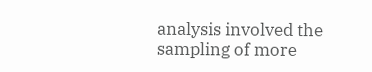analysis involved the sampling of more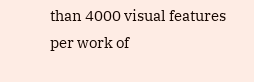than 4000 visual features per work of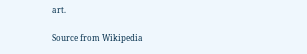art.

Source from Wikipedia